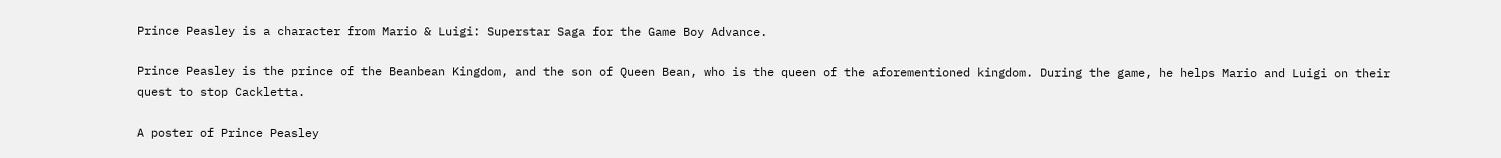Prince Peasley is a character from Mario & Luigi: Superstar Saga for the Game Boy Advance.

Prince Peasley is the prince of the Beanbean Kingdom, and the son of Queen Bean, who is the queen of the aforementioned kingdom. During the game, he helps Mario and Luigi on their quest to stop Cackletta.

A poster of Prince Peasley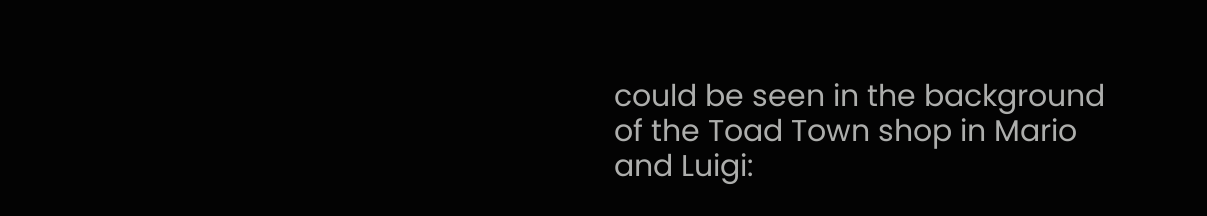could be seen in the background of the Toad Town shop in Mario and Luigi: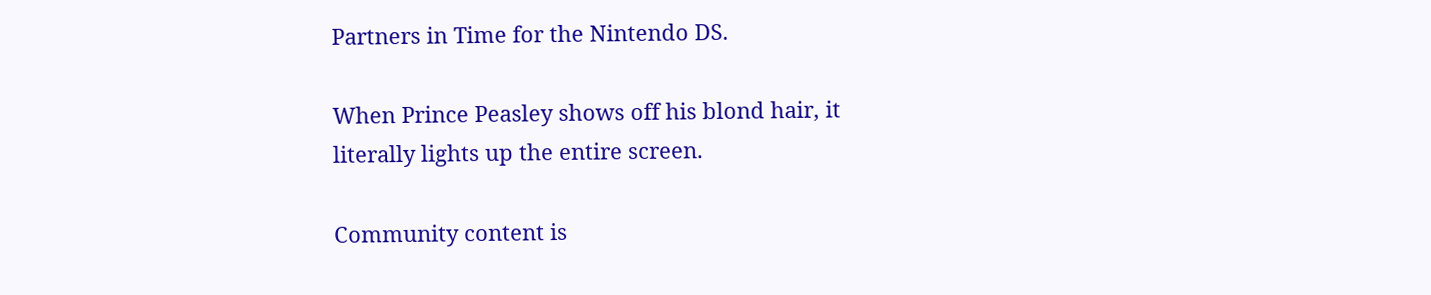Partners in Time for the Nintendo DS.

When Prince Peasley shows off his blond hair, it literally lights up the entire screen.

Community content is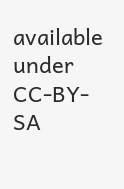available under CC-BY-SA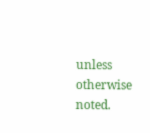unless otherwise noted.